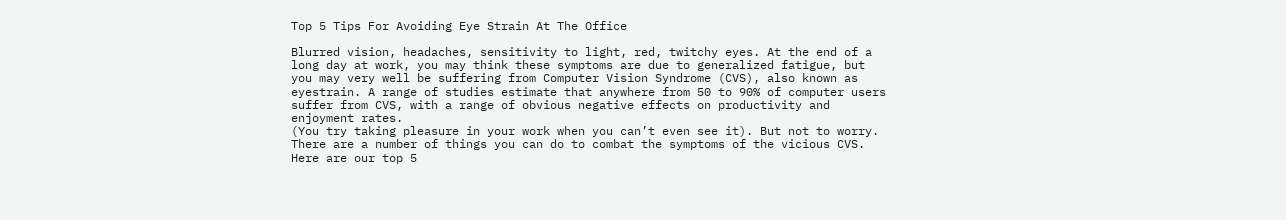Top 5 Tips For Avoiding Eye Strain At The Office

Blurred vision, headaches, sensitivity to light, red, twitchy eyes. At the end of a long day at work, you may think these symptoms are due to generalized fatigue, but you may very well be suffering from Computer Vision Syndrome (CVS), also known as eyestrain. A range of studies estimate that anywhere from 50 to 90% of computer users suffer from CVS, with a range of obvious negative effects on productivity and enjoyment rates.
(You try taking pleasure in your work when you can’t even see it). But not to worry. There are a number of things you can do to combat the symptoms of the vicious CVS. Here are our top 5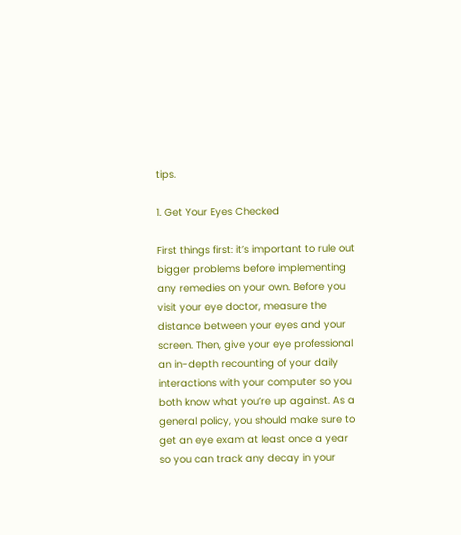tips.

1. Get Your Eyes Checked

First things first: it’s important to rule out bigger problems before implementing any remedies on your own. Before you visit your eye doctor, measure the distance between your eyes and your screen. Then, give your eye professional an in-depth recounting of your daily interactions with your computer so you both know what you’re up against. As a general policy, you should make sure to get an eye exam at least once a year so you can track any decay in your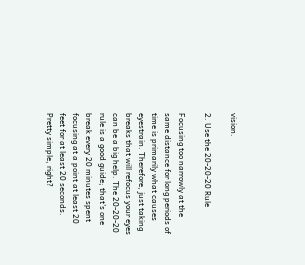vision.

2. Use the 20-20-20 Rule

Focusing too narrowly at the same distance for long periods of time is primarily what causes eyestrain. Therefore, just taking breaks that will refocus your eyes can be a big help. The 20-20-20 rule is a good guide; that’s one break every 20 minutes spent focusing at a point at least 20 feet for at least 20 seconds. Pretty simple, right?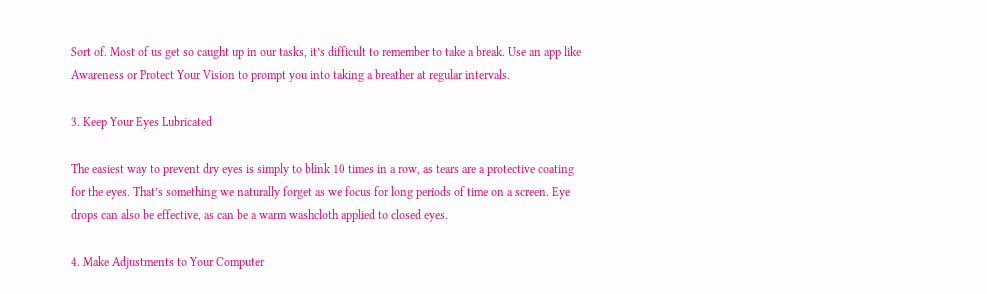Sort of. Most of us get so caught up in our tasks, it’s difficult to remember to take a break. Use an app like Awareness or Protect Your Vision to prompt you into taking a breather at regular intervals.

3. Keep Your Eyes Lubricated

The easiest way to prevent dry eyes is simply to blink 10 times in a row, as tears are a protective coating for the eyes. That’s something we naturally forget as we focus for long periods of time on a screen. Eye drops can also be effective, as can be a warm washcloth applied to closed eyes.

4. Make Adjustments to Your Computer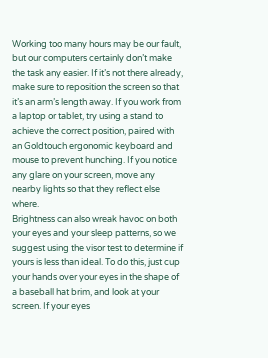Working too many hours may be our fault, but our computers certainly don’t make the task any easier. If it’s not there already, make sure to reposition the screen so that it’s an arm’s length away. If you work from a laptop or tablet, try using a stand to achieve the correct position, paired with an Goldtouch ergonomic keyboard and mouse to prevent hunching. If you notice any glare on your screen, move any nearby lights so that they reflect else where.
Brightness can also wreak havoc on both your eyes and your sleep patterns, so we suggest using the visor test to determine if yours is less than ideal. To do this, just cup your hands over your eyes in the shape of a baseball hat brim, and look at your screen. If your eyes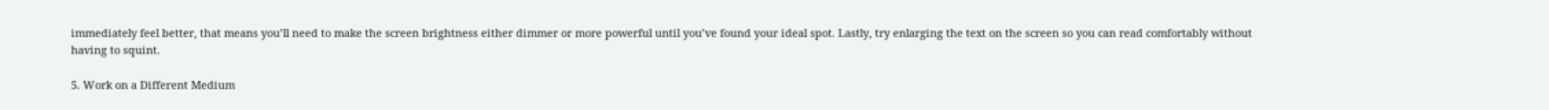immediately feel better, that means you’ll need to make the screen brightness either dimmer or more powerful until you’ve found your ideal spot. Lastly, try enlarging the text on the screen so you can read comfortably without having to squint.

5. Work on a Different Medium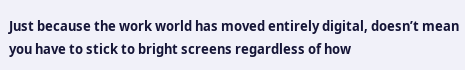Just because the work world has moved entirely digital, doesn’t mean you have to stick to bright screens regardless of how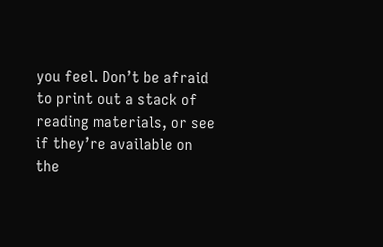you feel. Don’t be afraid to print out a stack of reading materials, or see if they’re available on the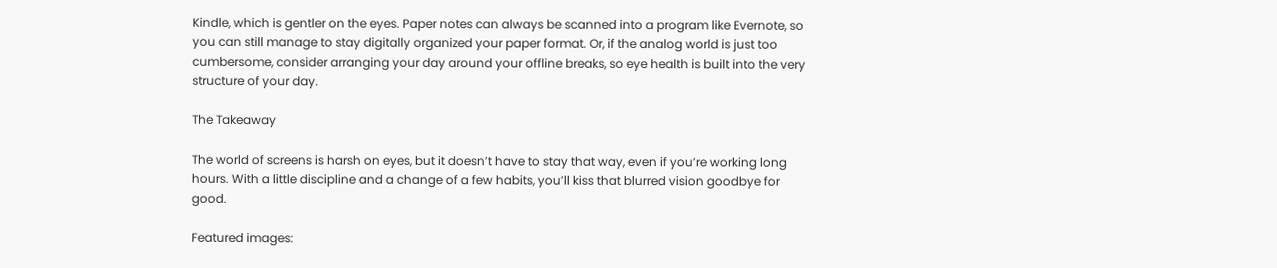Kindle, which is gentler on the eyes. Paper notes can always be scanned into a program like Evernote, so you can still manage to stay digitally organized your paper format. Or, if the analog world is just too cumbersome, consider arranging your day around your offline breaks, so eye health is built into the very structure of your day.

The Takeaway

The world of screens is harsh on eyes, but it doesn’t have to stay that way, even if you’re working long hours. With a little discipline and a change of a few habits, you’ll kiss that blurred vision goodbye for good.

Featured images: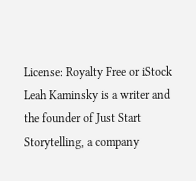License: Royalty Free or iStock
Leah Kaminsky is a writer and the founder of Just Start Storytelling, a company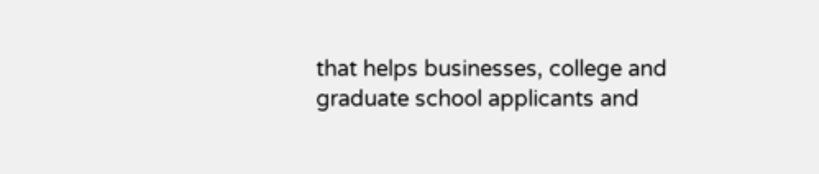that helps businesses, college and graduate school applicants and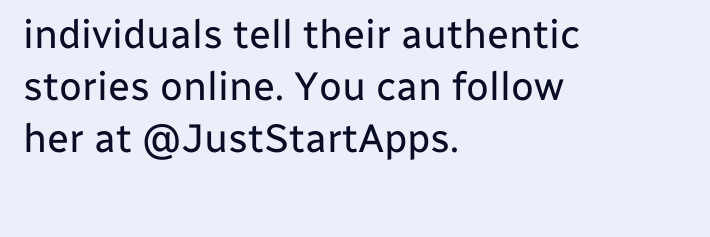individuals tell their authentic stories online. You can follow her at @JustStartApps.